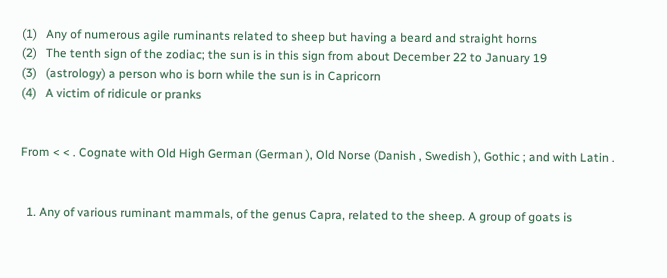(1)   Any of numerous agile ruminants related to sheep but having a beard and straight horns
(2)   The tenth sign of the zodiac; the sun is in this sign from about December 22 to January 19
(3)   (astrology) a person who is born while the sun is in Capricorn
(4)   A victim of ridicule or pranks


From < < . Cognate with Old High German (German ), Old Norse (Danish , Swedish ), Gothic ; and with Latin .


  1. Any of various ruminant mammals, of the genus Capra, related to the sheep. A group of goats is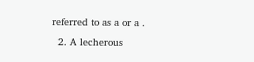referred to as a or a .
  2. A lecherous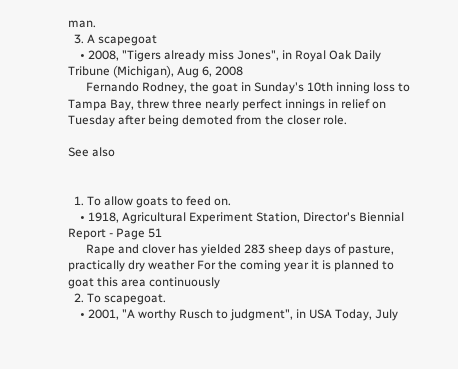man.
  3. A scapegoat
    • 2008, "Tigers already miss Jones", in Royal Oak Daily Tribune (Michigan), Aug 6, 2008
      Fernando Rodney, the goat in Sunday's 10th inning loss to Tampa Bay, threw three nearly perfect innings in relief on Tuesday after being demoted from the closer role.

See also


  1. To allow goats to feed on.
    • 1918, Agricultural Experiment Station, Director's Biennial Report - Page 51
      Rape and clover has yielded 283 sheep days of pasture, practically dry weather For the coming year it is planned to goat this area continuously
  2. To scapegoat.
    • 2001, "A worthy Rusch to judgment", in USA Today, July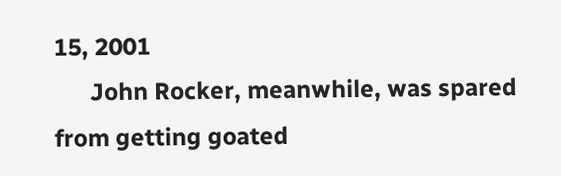15, 2001
      John Rocker, meanwhile, was spared from getting goated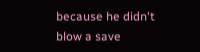because he didn't blow a save